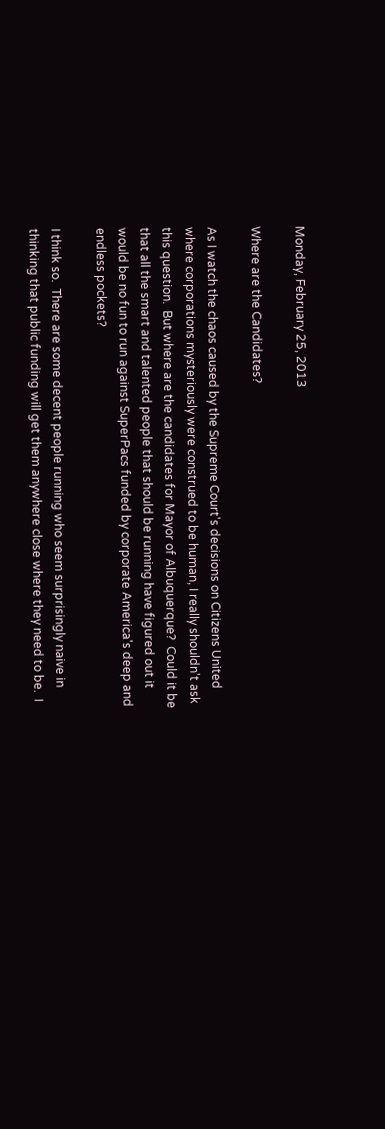Monday, February 25, 2013

Where are the Candidates?

As I watch the chaos caused by the Supreme Court's decisions on Citizens United where corporations mysteriously were construed to be human, I really shouldn't ask this question.  But where are the candidates for Mayor of Albuquerque?  Could it be that all the smart and talented people that should be running have figured out it would be no fun to run against SuperPacs funded by corporate America's deep and endless pockets?

I think so.  There are some decent people running who seem surprisingly naive in thinking that public funding will get them anywhere close where they need to be.  I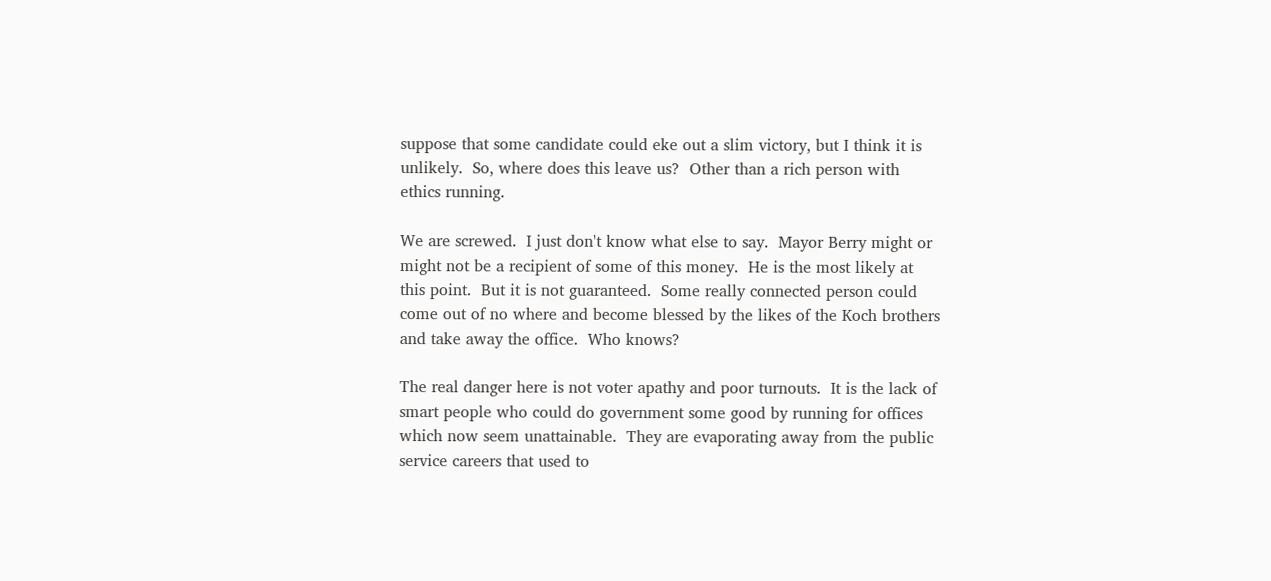suppose that some candidate could eke out a slim victory, but I think it is unlikely.  So, where does this leave us?  Other than a rich person with ethics running.

We are screwed.  I just don't know what else to say.  Mayor Berry might or might not be a recipient of some of this money.  He is the most likely at this point.  But it is not guaranteed.  Some really connected person could come out of no where and become blessed by the likes of the Koch brothers and take away the office.  Who knows?

The real danger here is not voter apathy and poor turnouts.  It is the lack of smart people who could do government some good by running for offices which now seem unattainable.  They are evaporating away from the public service careers that used to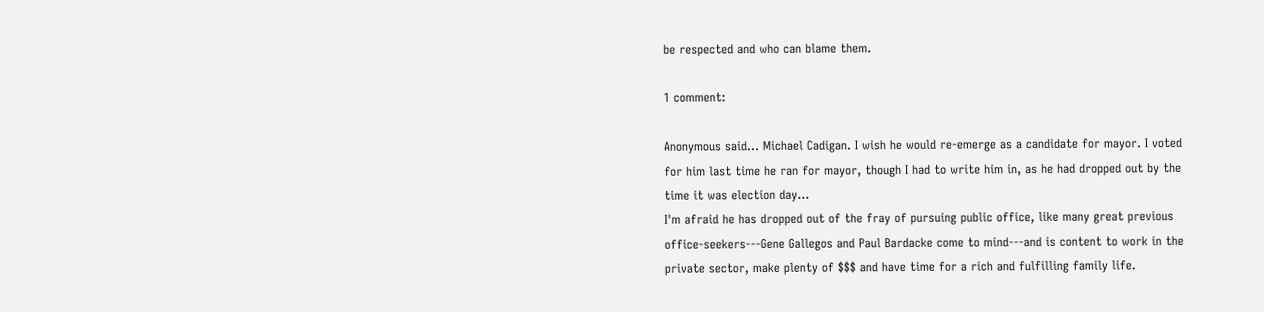be respected and who can blame them.

1 comment:

Anonymous said... Michael Cadigan. I wish he would re-emerge as a candidate for mayor. I voted for him last time he ran for mayor, though I had to write him in, as he had dropped out by the time it was election day...
I'm afraid he has dropped out of the fray of pursuing public office, like many great previous office-seekers---Gene Gallegos and Paul Bardacke come to mind---and is content to work in the private sector, make plenty of $$$ and have time for a rich and fulfilling family life.